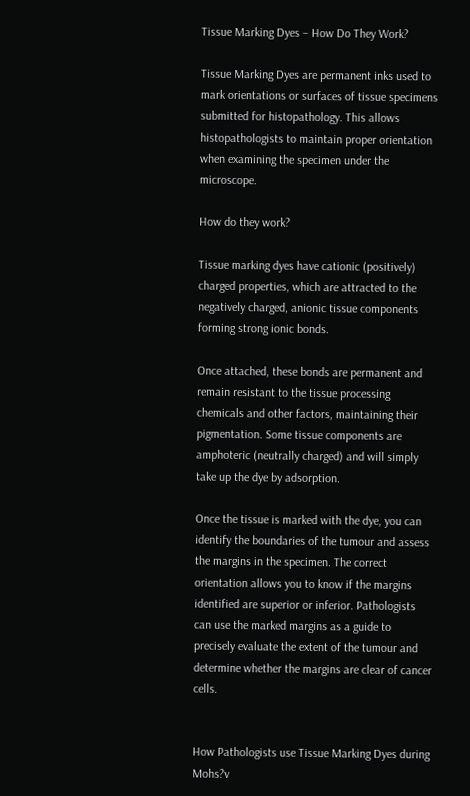Tissue Marking Dyes – How Do They Work?

Tissue Marking Dyes are permanent inks used to mark orientations or surfaces of tissue specimens submitted for histopathology. This allows histopathologists to maintain proper orientation when examining the specimen under the microscope.

How do they work?

Tissue marking dyes have cationic (positively) charged properties, which are attracted to the negatively charged, anionic tissue components forming strong ionic bonds.

Once attached, these bonds are permanent and remain resistant to the tissue processing chemicals and other factors, maintaining their pigmentation. Some tissue components are amphoteric (neutrally charged) and will simply take up the dye by adsorption.

Once the tissue is marked with the dye, you can identify the boundaries of the tumour and assess the margins in the specimen. The correct orientation allows you to know if the margins identified are superior or inferior. Pathologists can use the marked margins as a guide to precisely evaluate the extent of the tumour and determine whether the margins are clear of cancer cells.


How Pathologists use Tissue Marking Dyes during Mohs?v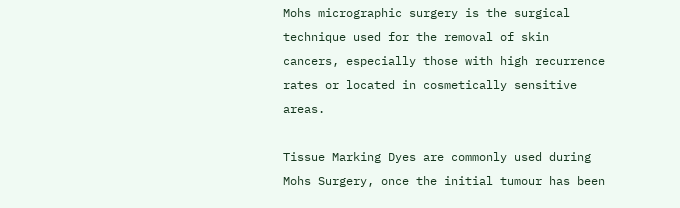Mohs micrographic surgery is the surgical technique used for the removal of skin cancers, especially those with high recurrence rates or located in cosmetically sensitive areas.

Tissue Marking Dyes are commonly used during Mohs Surgery, once the initial tumour has been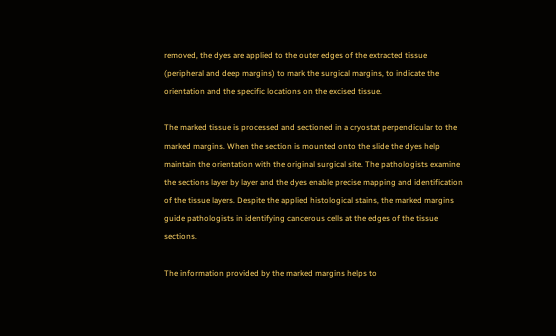removed, the dyes are applied to the outer edges of the extracted tissue (peripheral and deep margins) to mark the surgical margins, to indicate the orientation and the specific locations on the excised tissue.

The marked tissue is processed and sectioned in a cryostat perpendicular to the marked margins. When the section is mounted onto the slide the dyes help maintain the orientation with the original surgical site. The pathologists examine the sections layer by layer and the dyes enable precise mapping and identification of the tissue layers. Despite the applied histological stains, the marked margins guide pathologists in identifying cancerous cells at the edges of the tissue sections.

The information provided by the marked margins helps to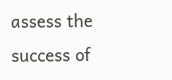assess the success of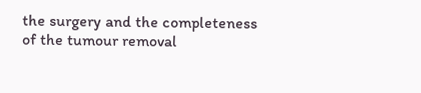the surgery and the completeness of the tumour removal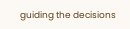guiding the decisions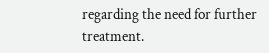regarding the need for further treatment.